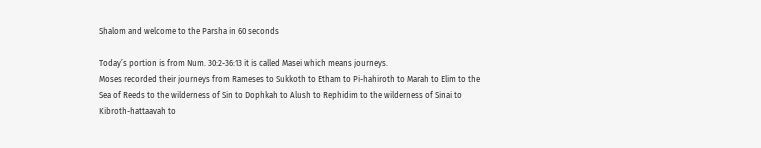Shalom and welcome to the Parsha in 60 seconds

Today’s portion is from Num. 30:2-36:13 it is called Masei which means journeys.
Moses recorded their journeys from Rameses to Sukkoth to Etham to Pi-hahiroth to Marah to Elim to the Sea of Reeds to the wilderness of Sin to Dophkah to Alush to Rephidim to the wilderness of Sinai to Kibroth-hattaavah to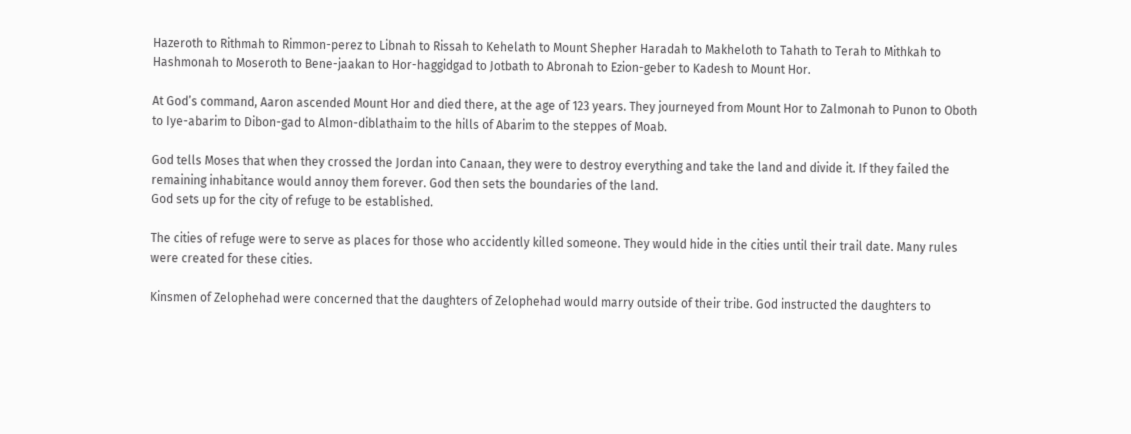Hazeroth to Rithmah to Rimmon-perez to Libnah to Rissah to Kehelath to Mount Shepher Haradah to Makheloth to Tahath to Terah to Mithkah to Hashmonah to Moseroth to Bene-jaakan to Hor-haggidgad to Jotbath to Abronah to Ezion-geber to Kadesh to Mount Hor.

At God’s command, Aaron ascended Mount Hor and died there, at the age of 123 years. They journeyed from Mount Hor to Zalmonah to Punon to Oboth to Iye-abarim to Dibon-gad to Almon-diblathaim to the hills of Abarim to the steppes of Moab.

God tells Moses that when they crossed the Jordan into Canaan, they were to destroy everything and take the land and divide it. If they failed the remaining inhabitance would annoy them forever. God then sets the boundaries of the land.
God sets up for the city of refuge to be established.

The cities of refuge were to serve as places for those who accidently killed someone. They would hide in the cities until their trail date. Many rules were created for these cities.

Kinsmen of Zelophehad were concerned that the daughters of Zelophehad would marry outside of their tribe. God instructed the daughters to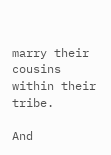marry their cousins within their tribe.

And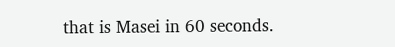that is Masei in 60 seconds.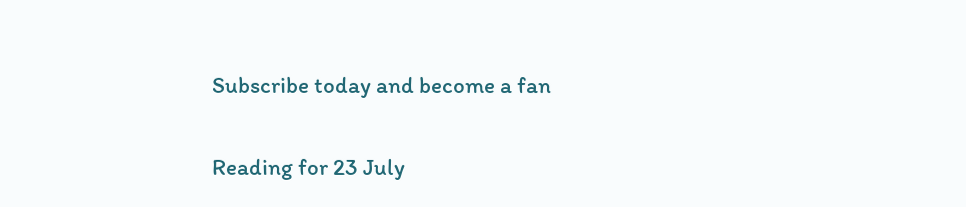Subscribe today and become a fan

Reading for 23 July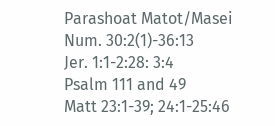Parashoat Matot/Masei
Num. 30:2(1)-36:13
Jer. 1:1-2:28: 3:4
Psalm 111 and 49
Matt 23:1-39; 24:1-25:46